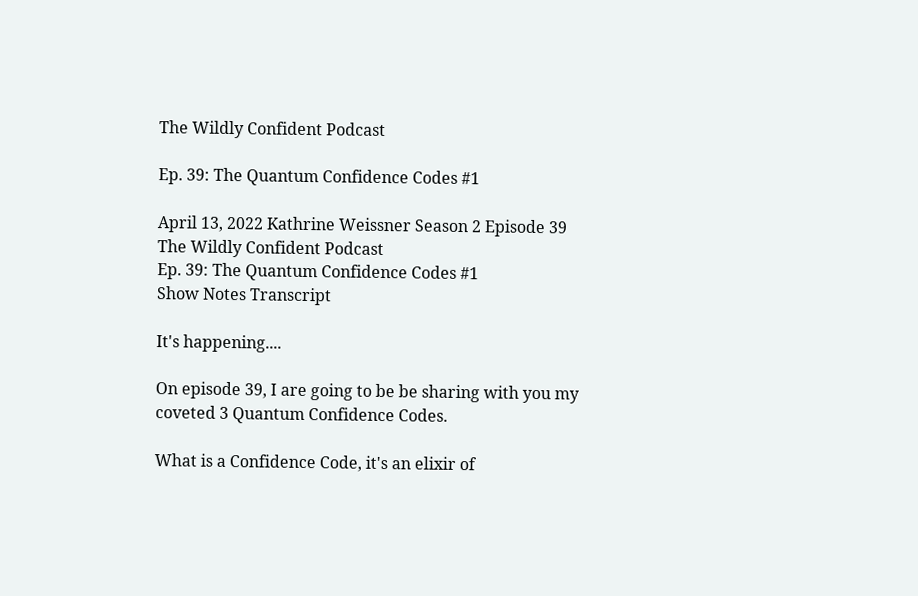The Wildly Confident Podcast

Ep. 39: The Quantum Confidence Codes #1

April 13, 2022 Kathrine Weissner Season 2 Episode 39
The Wildly Confident Podcast
Ep. 39: The Quantum Confidence Codes #1
Show Notes Transcript

It's happening....

On episode 39, I are going to be be sharing with you my coveted 3 Quantum Confidence Codes.

What is a Confidence Code, it's an elixir of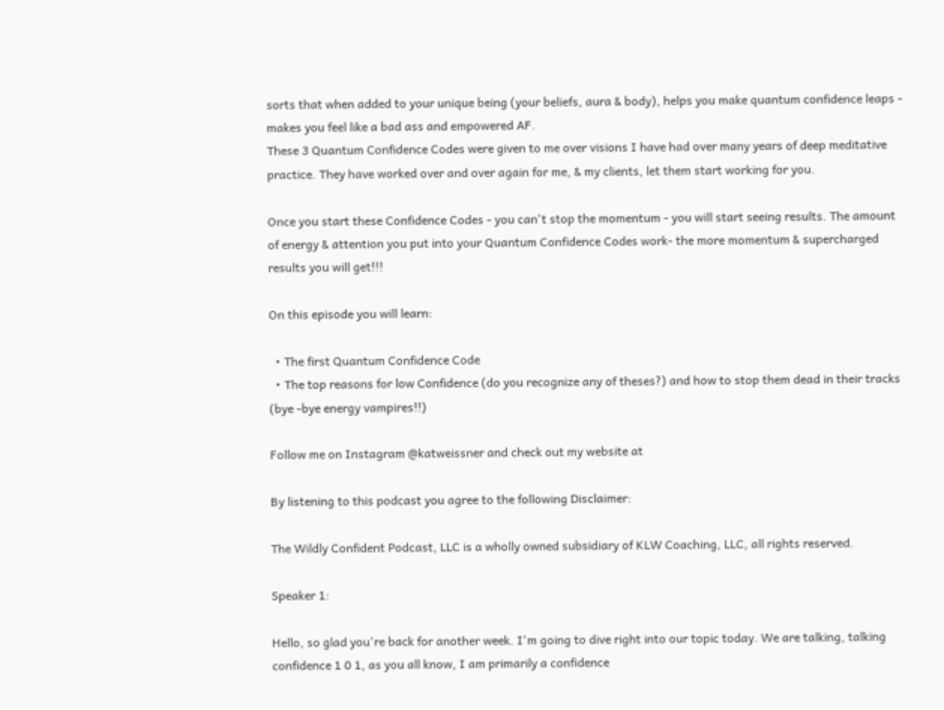sorts that when added to your unique being (your beliefs, aura & body), helps you make quantum confidence leaps - makes you feel like a bad ass and empowered AF.
These 3 Quantum Confidence Codes were given to me over visions I have had over many years of deep meditative practice. They have worked over and over again for me, & my clients, let them start working for you.

Once you start these Confidence Codes - you can't stop the momentum - you will start seeing results. The amount of energy & attention you put into your Quantum Confidence Codes work- the more momentum & supercharged results you will get!!!

On this episode you will learn:

  • The first Quantum Confidence Code
  • The top reasons for low Confidence (do you recognize any of theses?) and how to stop them dead in their tracks (bye -bye energy vampires!!)

Follow me on Instagram @katweissner and check out my website at

By listening to this podcast you agree to the following Disclaimer:

The Wildly Confident Podcast, LLC is a wholly owned subsidiary of KLW Coaching, LLC, all rights reserved.

Speaker 1:

Hello, so glad you're back for another week. I'm going to dive right into our topic today. We are talking, talking confidence 1 0 1, as you all know, I am primarily a confidence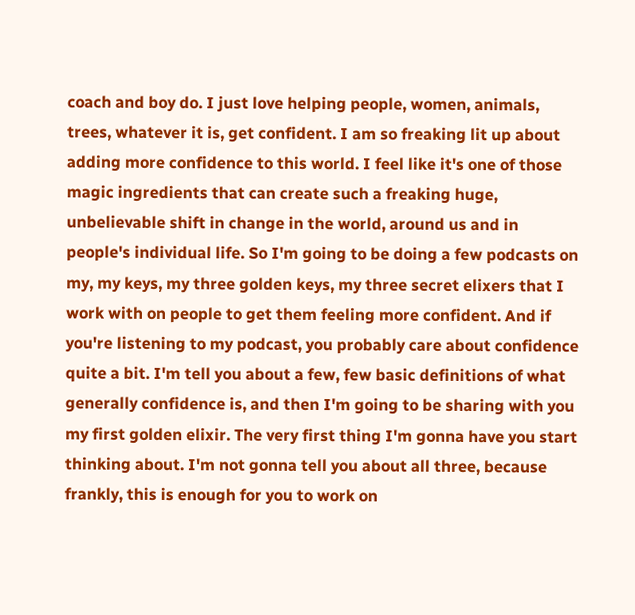coach and boy do. I just love helping people, women, animals, trees, whatever it is, get confident. I am so freaking lit up about adding more confidence to this world. I feel like it's one of those magic ingredients that can create such a freaking huge, unbelievable shift in change in the world, around us and in people's individual life. So I'm going to be doing a few podcasts on my, my keys, my three golden keys, my three secret elixers that I work with on people to get them feeling more confident. And if you're listening to my podcast, you probably care about confidence quite a bit. I'm tell you about a few, few basic definitions of what generally confidence is, and then I'm going to be sharing with you my first golden elixir. The very first thing I'm gonna have you start thinking about. I'm not gonna tell you about all three, because frankly, this is enough for you to work on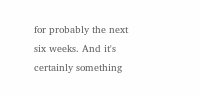for probably the next six weeks. And it's certainly something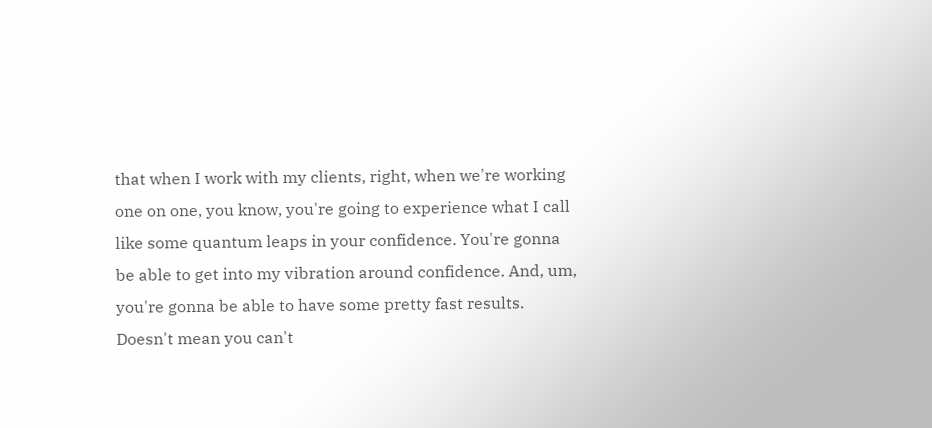that when I work with my clients, right, when we're working one on one, you know, you're going to experience what I call like some quantum leaps in your confidence. You're gonna be able to get into my vibration around confidence. And, um, you're gonna be able to have some pretty fast results. Doesn't mean you can't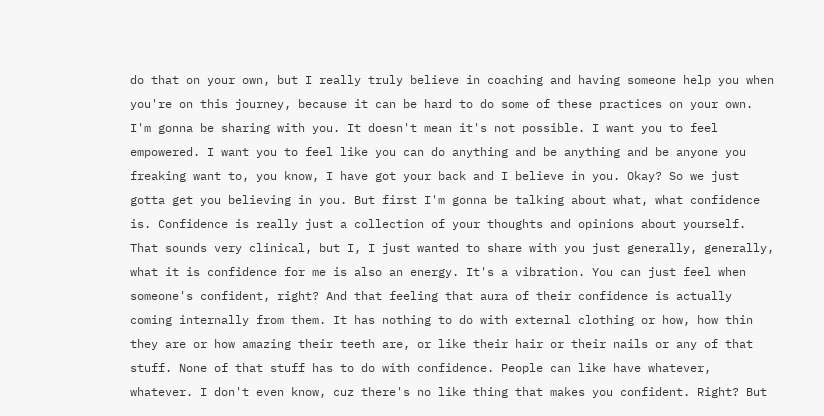do that on your own, but I really truly believe in coaching and having someone help you when you're on this journey, because it can be hard to do some of these practices on your own. I'm gonna be sharing with you. It doesn't mean it's not possible. I want you to feel empowered. I want you to feel like you can do anything and be anything and be anyone you freaking want to, you know, I have got your back and I believe in you. Okay? So we just gotta get you believing in you. But first I'm gonna be talking about what, what confidence is. Confidence is really just a collection of your thoughts and opinions about yourself. That sounds very clinical, but I, I just wanted to share with you just generally, generally, what it is confidence for me is also an energy. It's a vibration. You can just feel when someone's confident, right? And that feeling that aura of their confidence is actually coming internally from them. It has nothing to do with external clothing or how, how thin they are or how amazing their teeth are, or like their hair or their nails or any of that stuff. None of that stuff has to do with confidence. People can like have whatever, whatever. I don't even know, cuz there's no like thing that makes you confident. Right? But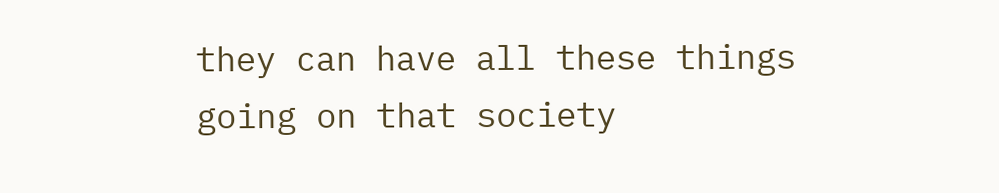they can have all these things going on that society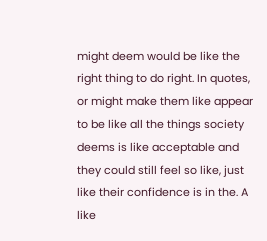might deem would be like the right thing to do right. In quotes, or might make them like appear to be like all the things society deems is like acceptable and they could still feel so like, just like their confidence is in the. A like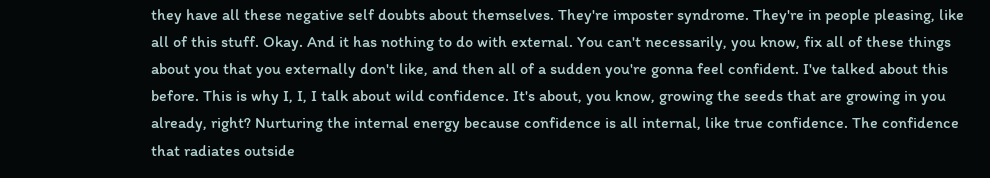they have all these negative self doubts about themselves. They're imposter syndrome. They're in people pleasing, like all of this stuff. Okay. And it has nothing to do with external. You can't necessarily, you know, fix all of these things about you that you externally don't like, and then all of a sudden you're gonna feel confident. I've talked about this before. This is why I, I, I talk about wild confidence. It's about, you know, growing the seeds that are growing in you already, right? Nurturing the internal energy because confidence is all internal, like true confidence. The confidence that radiates outside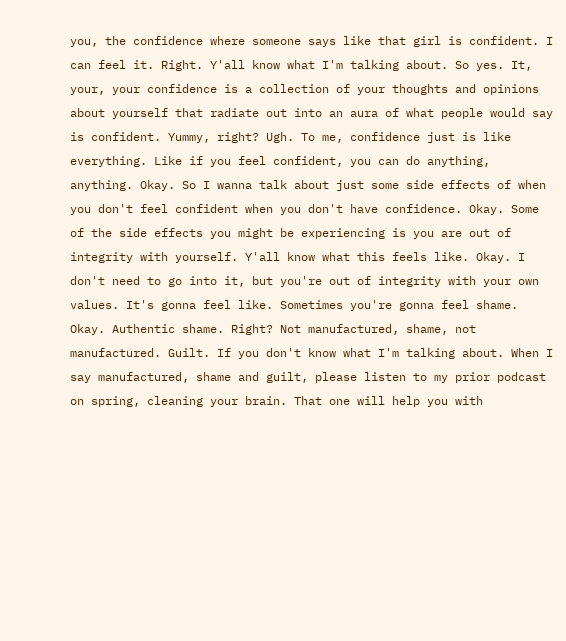you, the confidence where someone says like that girl is confident. I can feel it. Right. Y'all know what I'm talking about. So yes. It, your, your confidence is a collection of your thoughts and opinions about yourself that radiate out into an aura of what people would say is confident. Yummy, right? Ugh. To me, confidence just is like everything. Like if you feel confident, you can do anything, anything. Okay. So I wanna talk about just some side effects of when you don't feel confident when you don't have confidence. Okay. Some of the side effects you might be experiencing is you are out of integrity with yourself. Y'all know what this feels like. Okay. I don't need to go into it, but you're out of integrity with your own values. It's gonna feel like. Sometimes you're gonna feel shame. Okay. Authentic shame. Right? Not manufactured, shame, not manufactured. Guilt. If you don't know what I'm talking about. When I say manufactured, shame and guilt, please listen to my prior podcast on spring, cleaning your brain. That one will help you with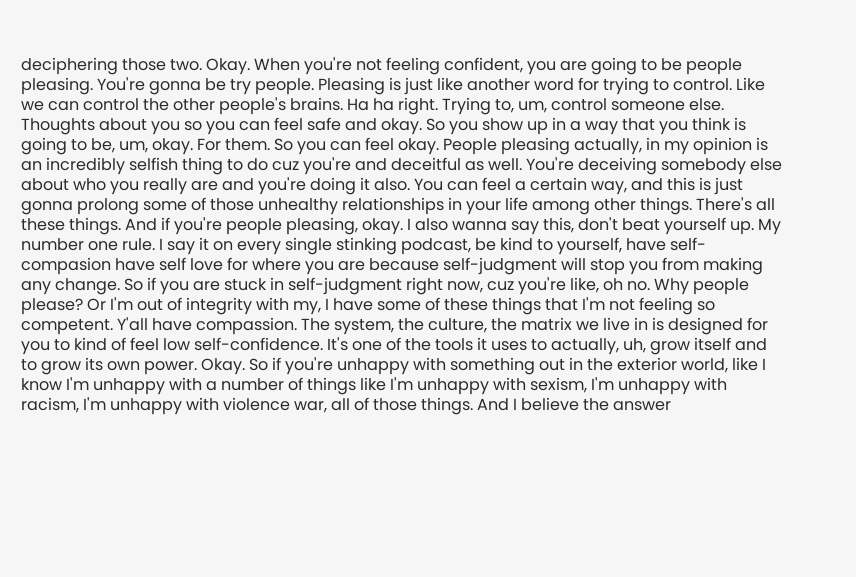deciphering those two. Okay. When you're not feeling confident, you are going to be people pleasing. You're gonna be try people. Pleasing is just like another word for trying to control. Like we can control the other people's brains. Ha ha right. Trying to, um, control someone else. Thoughts about you so you can feel safe and okay. So you show up in a way that you think is going to be, um, okay. For them. So you can feel okay. People pleasing actually, in my opinion is an incredibly selfish thing to do cuz you're and deceitful as well. You're deceiving somebody else about who you really are and you're doing it also. You can feel a certain way, and this is just gonna prolong some of those unhealthy relationships in your life among other things. There's all these things. And if you're people pleasing, okay. I also wanna say this, don't beat yourself up. My number one rule. I say it on every single stinking podcast, be kind to yourself, have self-compasion have self love for where you are because self-judgment will stop you from making any change. So if you are stuck in self-judgment right now, cuz you're like, oh no. Why people please? Or I'm out of integrity with my, I have some of these things that I'm not feeling so competent. Y'all have compassion. The system, the culture, the matrix we live in is designed for you to kind of feel low self-confidence. It's one of the tools it uses to actually, uh, grow itself and to grow its own power. Okay. So if you're unhappy with something out in the exterior world, like I know I'm unhappy with a number of things like I'm unhappy with sexism, I'm unhappy with racism, I'm unhappy with violence war, all of those things. And I believe the answer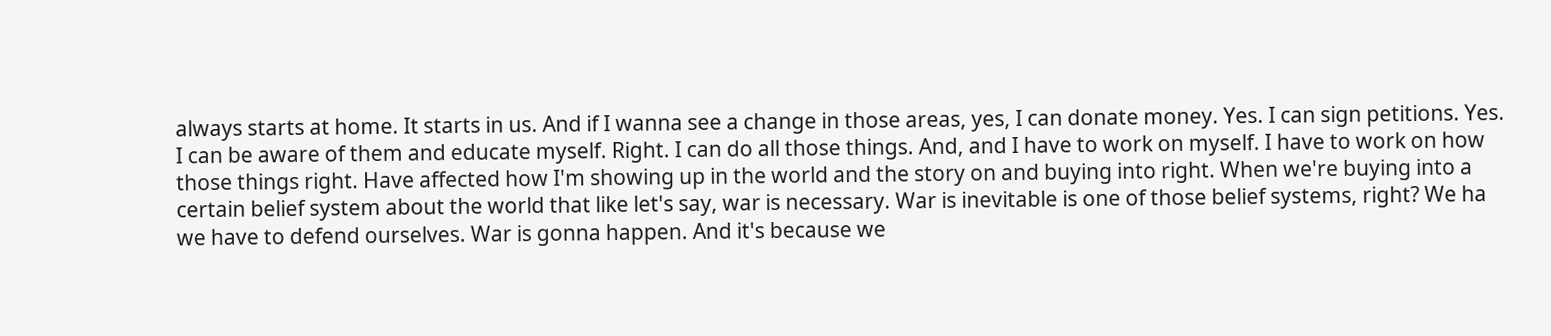always starts at home. It starts in us. And if I wanna see a change in those areas, yes, I can donate money. Yes. I can sign petitions. Yes. I can be aware of them and educate myself. Right. I can do all those things. And, and I have to work on myself. I have to work on how those things right. Have affected how I'm showing up in the world and the story on and buying into right. When we're buying into a certain belief system about the world that like let's say, war is necessary. War is inevitable is one of those belief systems, right? We ha we have to defend ourselves. War is gonna happen. And it's because we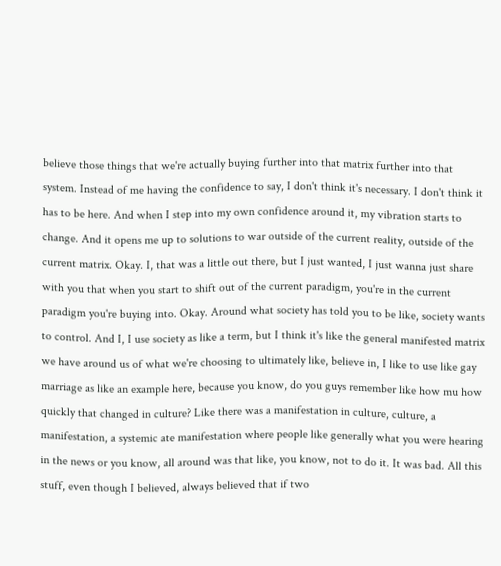believe those things that we're actually buying further into that matrix further into that system. Instead of me having the confidence to say, I don't think it's necessary. I don't think it has to be here. And when I step into my own confidence around it, my vibration starts to change. And it opens me up to solutions to war outside of the current reality, outside of the current matrix. Okay. I, that was a little out there, but I just wanted, I just wanna just share with you that when you start to shift out of the current paradigm, you're in the current paradigm you're buying into. Okay. Around what society has told you to be like, society wants to control. And I, I use society as like a term, but I think it's like the general manifested matrix we have around us of what we're choosing to ultimately like, believe in, I like to use like gay marriage as like an example here, because you know, do you guys remember like how mu how quickly that changed in culture? Like there was a manifestation in culture, culture, a manifestation, a systemic ate manifestation where people like generally what you were hearing in the news or you know, all around was that like, you know, not to do it. It was bad. All this stuff, even though I believed, always believed that if two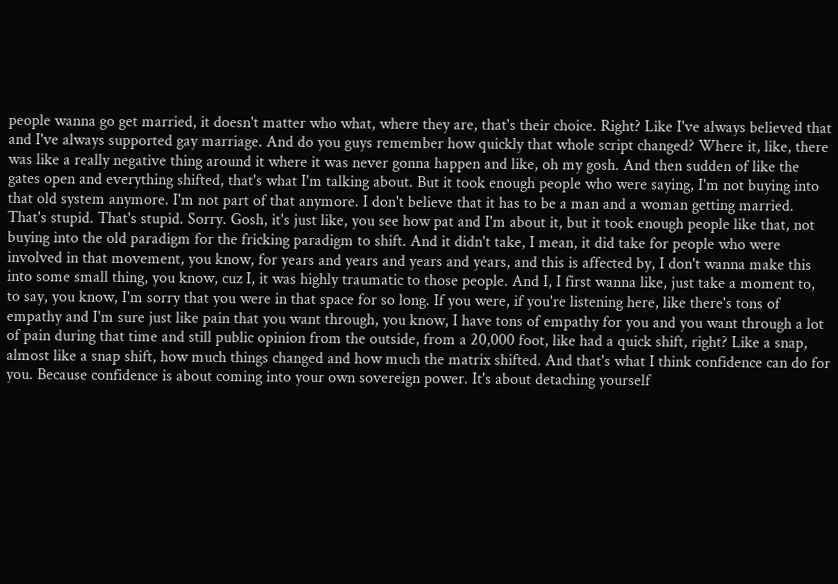people wanna go get married, it doesn't matter who what, where they are, that's their choice. Right? Like I've always believed that and I've always supported gay marriage. And do you guys remember how quickly that whole script changed? Where it, like, there was like a really negative thing around it where it was never gonna happen and like, oh my gosh. And then sudden of like the gates open and everything shifted, that's what I'm talking about. But it took enough people who were saying, I'm not buying into that old system anymore. I'm not part of that anymore. I don't believe that it has to be a man and a woman getting married. That's stupid. That's stupid. Sorry. Gosh, it's just like, you see how pat and I'm about it, but it took enough people like that, not buying into the old paradigm for the fricking paradigm to shift. And it didn't take, I mean, it did take for people who were involved in that movement, you know, for years and years and years and years, and this is affected by, I don't wanna make this into some small thing, you know, cuz I, it was highly traumatic to those people. And I, I first wanna like, just take a moment to, to say, you know, I'm sorry that you were in that space for so long. If you were, if you're listening here, like there's tons of empathy and I'm sure just like pain that you want through, you know, I have tons of empathy for you and you want through a lot of pain during that time and still public opinion from the outside, from a 20,000 foot, like had a quick shift, right? Like a snap, almost like a snap shift, how much things changed and how much the matrix shifted. And that's what I think confidence can do for you. Because confidence is about coming into your own sovereign power. It's about detaching yourself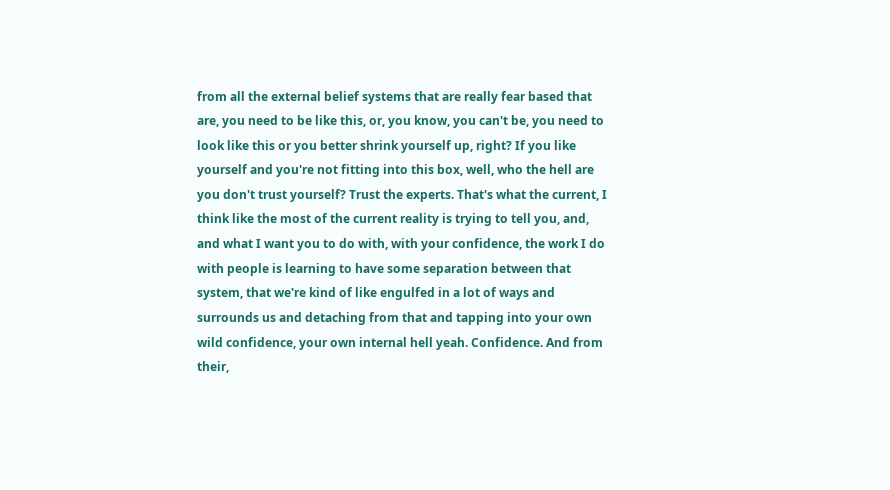from all the external belief systems that are really fear based that are, you need to be like this, or, you know, you can't be, you need to look like this or you better shrink yourself up, right? If you like yourself and you're not fitting into this box, well, who the hell are you don't trust yourself? Trust the experts. That's what the current, I think like the most of the current reality is trying to tell you, and, and what I want you to do with, with your confidence, the work I do with people is learning to have some separation between that system, that we're kind of like engulfed in a lot of ways and surrounds us and detaching from that and tapping into your own wild confidence, your own internal hell yeah. Confidence. And from their,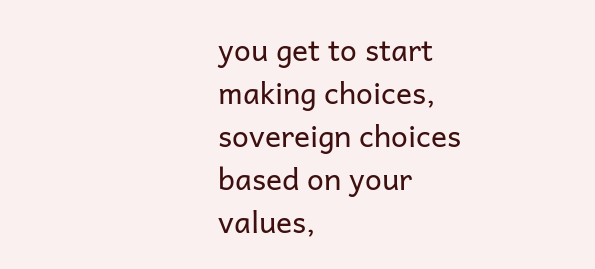you get to start making choices, sovereign choices based on your values,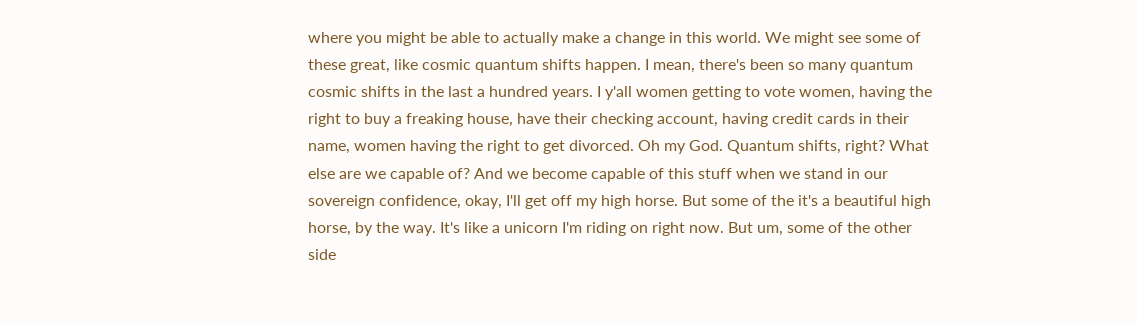where you might be able to actually make a change in this world. We might see some of these great, like cosmic quantum shifts happen. I mean, there's been so many quantum cosmic shifts in the last a hundred years. I y'all women getting to vote women, having the right to buy a freaking house, have their checking account, having credit cards in their name, women having the right to get divorced. Oh my God. Quantum shifts, right? What else are we capable of? And we become capable of this stuff when we stand in our sovereign confidence, okay, I'll get off my high horse. But some of the it's a beautiful high horse, by the way. It's like a unicorn I'm riding on right now. But um, some of the other side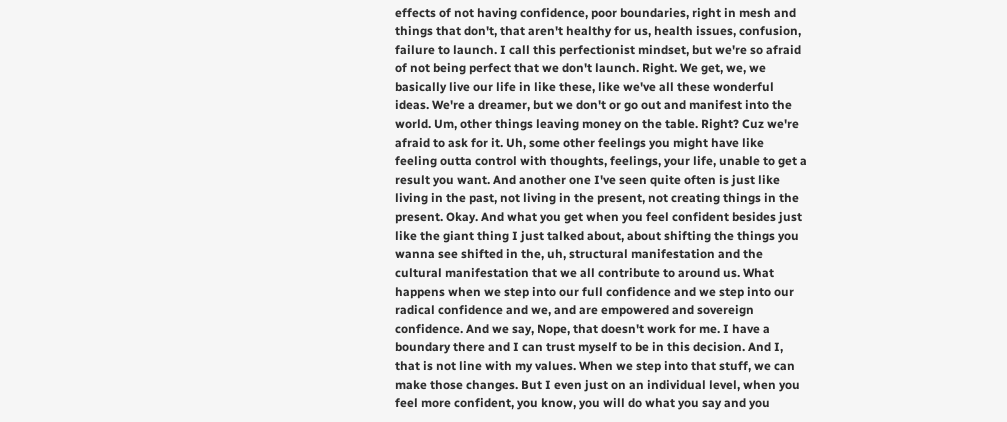effects of not having confidence, poor boundaries, right in mesh and things that don't, that aren't healthy for us, health issues, confusion, failure to launch. I call this perfectionist mindset, but we're so afraid of not being perfect that we don't launch. Right. We get, we, we basically live our life in like these, like we've all these wonderful ideas. We're a dreamer, but we don't or go out and manifest into the world. Um, other things leaving money on the table. Right? Cuz we're afraid to ask for it. Uh, some other feelings you might have like feeling outta control with thoughts, feelings, your life, unable to get a result you want. And another one I've seen quite often is just like living in the past, not living in the present, not creating things in the present. Okay. And what you get when you feel confident besides just like the giant thing I just talked about, about shifting the things you wanna see shifted in the, uh, structural manifestation and the cultural manifestation that we all contribute to around us. What happens when we step into our full confidence and we step into our radical confidence and we, and are empowered and sovereign confidence. And we say, Nope, that doesn't work for me. I have a boundary there and I can trust myself to be in this decision. And I, that is not line with my values. When we step into that stuff, we can make those changes. But I even just on an individual level, when you feel more confident, you know, you will do what you say and you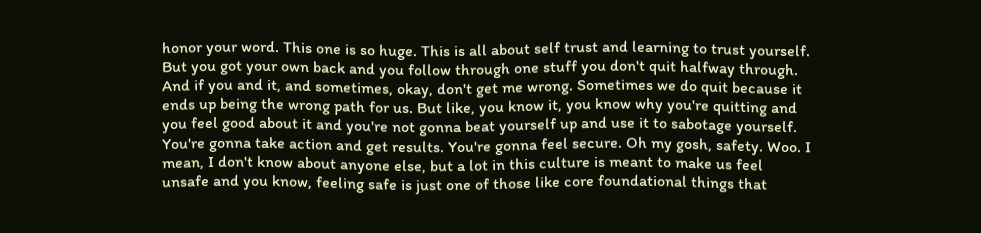honor your word. This one is so huge. This is all about self trust and learning to trust yourself. But you got your own back and you follow through one stuff you don't quit halfway through. And if you and it, and sometimes, okay, don't get me wrong. Sometimes we do quit because it ends up being the wrong path for us. But like, you know it, you know why you're quitting and you feel good about it and you're not gonna beat yourself up and use it to sabotage yourself. You're gonna take action and get results. You're gonna feel secure. Oh my gosh, safety. Woo. I mean, I don't know about anyone else, but a lot in this culture is meant to make us feel unsafe and you know, feeling safe is just one of those like core foundational things that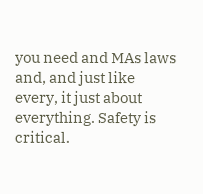you need and MAs laws and, and just like every, it just about everything. Safety is critical.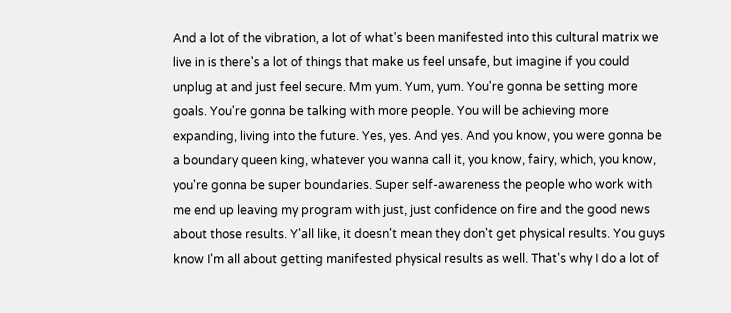And a lot of the vibration, a lot of what's been manifested into this cultural matrix we live in is there's a lot of things that make us feel unsafe, but imagine if you could unplug at and just feel secure. Mm yum. Yum, yum. You're gonna be setting more goals. You're gonna be talking with more people. You will be achieving more expanding, living into the future. Yes, yes. And yes. And you know, you were gonna be a boundary queen king, whatever you wanna call it, you know, fairy, which, you know, you're gonna be super boundaries. Super self-awareness the people who work with me end up leaving my program with just, just confidence on fire and the good news about those results. Y'all like, it doesn't mean they don't get physical results. You guys know I'm all about getting manifested physical results as well. That's why I do a lot of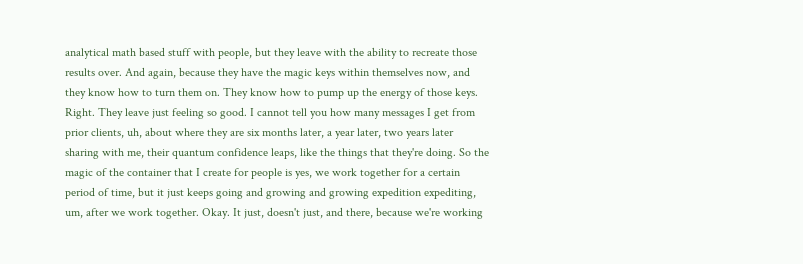analytical math based stuff with people, but they leave with the ability to recreate those results over. And again, because they have the magic keys within themselves now, and they know how to turn them on. They know how to pump up the energy of those keys. Right. They leave just feeling so good. I cannot tell you how many messages I get from prior clients, uh, about where they are six months later, a year later, two years later sharing with me, their quantum confidence leaps, like the things that they're doing. So the magic of the container that I create for people is yes, we work together for a certain period of time, but it just keeps going and growing and growing expedition expediting, um, after we work together. Okay. It just, doesn't just, and there, because we're working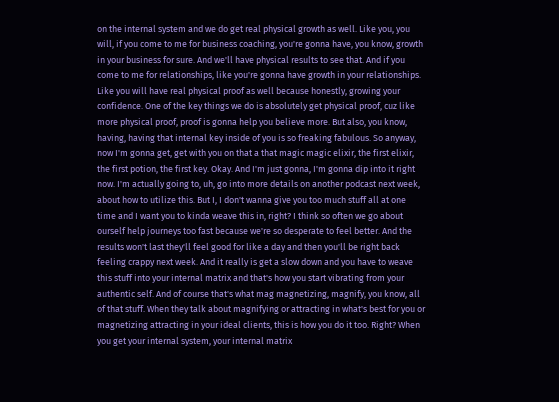on the internal system and we do get real physical growth as well. Like you, you will, if you come to me for business coaching, you're gonna have, you know, growth in your business for sure. And we'll have physical results to see that. And if you come to me for relationships, like you're gonna have growth in your relationships. Like you will have real physical proof as well because honestly, growing your confidence. One of the key things we do is absolutely get physical proof, cuz like more physical proof, proof is gonna help you believe more. But also, you know, having, having that internal key inside of you is so freaking fabulous. So anyway, now I'm gonna get, get with you on that a that magic magic elixir, the first elixir, the first potion, the first key. Okay. And I'm just gonna, I'm gonna dip into it right now. I'm actually going to, uh, go into more details on another podcast next week, about how to utilize this. But I, I don't wanna give you too much stuff all at one time and I want you to kinda weave this in, right? I think so often we go about ourself help journeys too fast because we're so desperate to feel better. And the results won't last they'll feel good for like a day and then you'll be right back feeling crappy next week. And it really is get a slow down and you have to weave this stuff into your internal matrix and that's how you start vibrating from your authentic self. And of course that's what mag magnetizing, magnify, you know, all of that stuff. When they talk about magnifying or attracting in what's best for you or magnetizing attracting in your ideal clients, this is how you do it too. Right? When you get your internal system, your internal matrix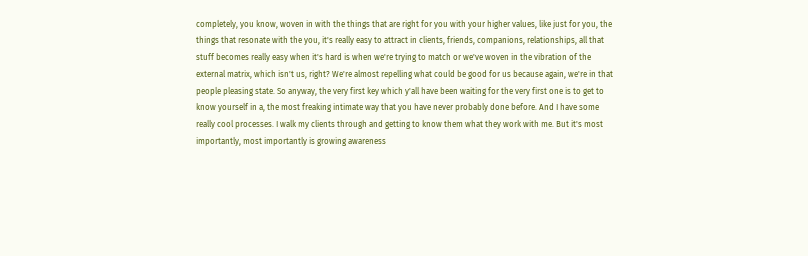completely, you know, woven in with the things that are right for you with your higher values, like just for you, the things that resonate with the you, it's really easy to attract in clients, friends, companions, relationships, all that stuff becomes really easy when it's hard is when we're trying to match or we've woven in the vibration of the external matrix, which isn't us, right? We're almost repelling what could be good for us because again, we're in that people pleasing state. So anyway, the very first key which y'all have been waiting for the very first one is to get to know yourself in a, the most freaking intimate way that you have never probably done before. And I have some really cool processes. I walk my clients through and getting to know them what they work with me. But it's most importantly, most importantly is growing awareness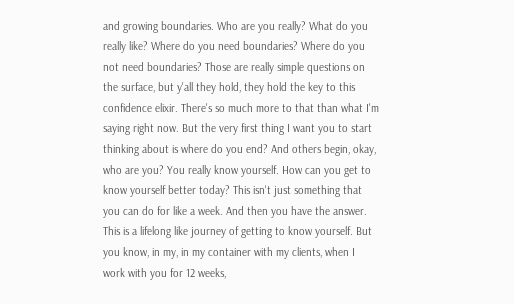and growing boundaries. Who are you really? What do you really like? Where do you need boundaries? Where do you not need boundaries? Those are really simple questions on the surface, but y'all they hold, they hold the key to this confidence elixir. There's so much more to that than what I'm saying right now. But the very first thing I want you to start thinking about is where do you end? And others begin, okay, who are you? You really know yourself. How can you get to know yourself better today? This isn't just something that you can do for like a week. And then you have the answer. This is a lifelong like journey of getting to know yourself. But you know, in my, in my container with my clients, when I work with you for 12 weeks,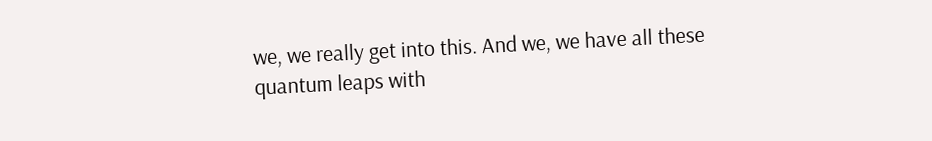we, we really get into this. And we, we have all these quantum leaps with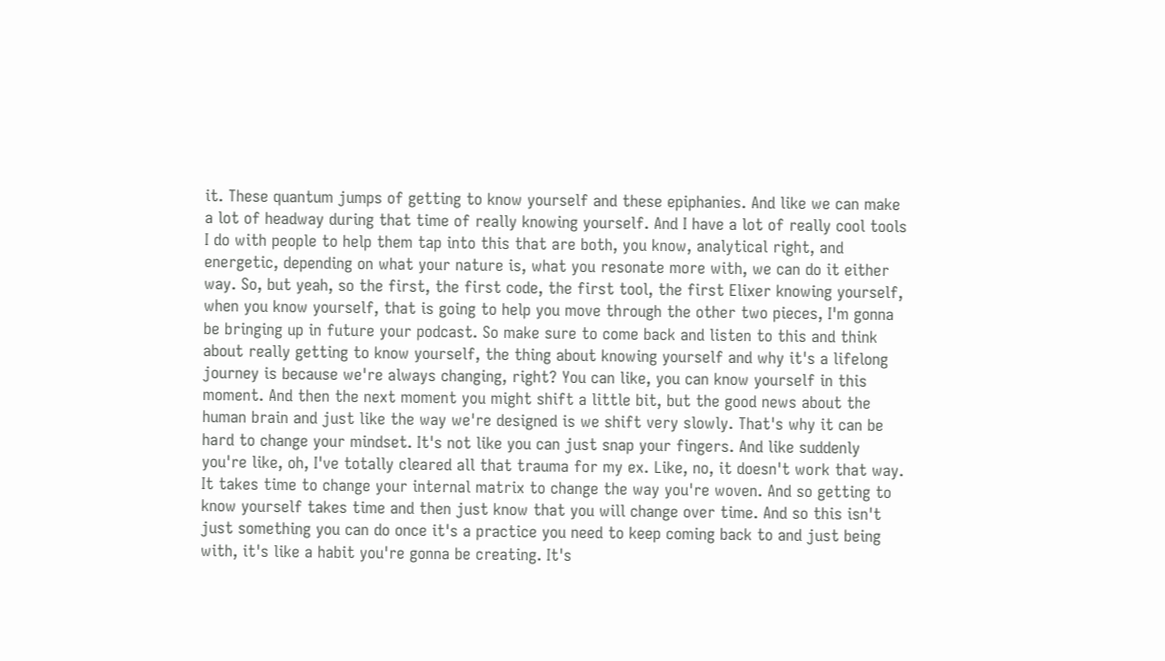it. These quantum jumps of getting to know yourself and these epiphanies. And like we can make a lot of headway during that time of really knowing yourself. And I have a lot of really cool tools I do with people to help them tap into this that are both, you know, analytical right, and energetic, depending on what your nature is, what you resonate more with, we can do it either way. So, but yeah, so the first, the first code, the first tool, the first Elixer knowing yourself, when you know yourself, that is going to help you move through the other two pieces, I'm gonna be bringing up in future your podcast. So make sure to come back and listen to this and think about really getting to know yourself, the thing about knowing yourself and why it's a lifelong journey is because we're always changing, right? You can like, you can know yourself in this moment. And then the next moment you might shift a little bit, but the good news about the human brain and just like the way we're designed is we shift very slowly. That's why it can be hard to change your mindset. It's not like you can just snap your fingers. And like suddenly you're like, oh, I've totally cleared all that trauma for my ex. Like, no, it doesn't work that way. It takes time to change your internal matrix to change the way you're woven. And so getting to know yourself takes time and then just know that you will change over time. And so this isn't just something you can do once it's a practice you need to keep coming back to and just being with, it's like a habit you're gonna be creating. It's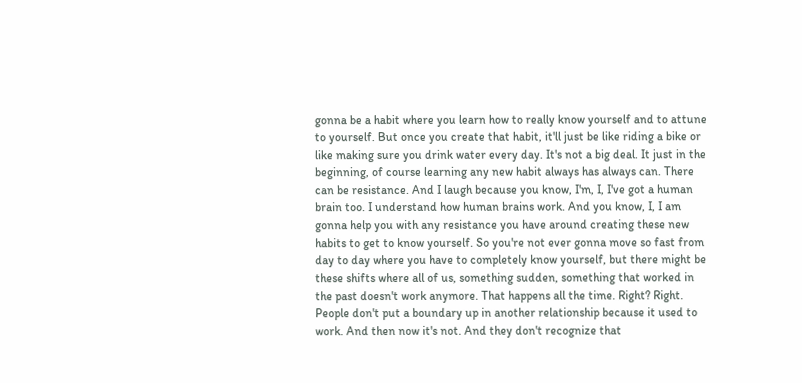gonna be a habit where you learn how to really know yourself and to attune to yourself. But once you create that habit, it'll just be like riding a bike or like making sure you drink water every day. It's not a big deal. It just in the beginning, of course learning any new habit always has always can. There can be resistance. And I laugh because you know, I'm, I, I've got a human brain too. I understand how human brains work. And you know, I, I am gonna help you with any resistance you have around creating these new habits to get to know yourself. So you're not ever gonna move so fast from day to day where you have to completely know yourself, but there might be these shifts where all of us, something sudden, something that worked in the past doesn't work anymore. That happens all the time. Right? Right. People don't put a boundary up in another relationship because it used to work. And then now it's not. And they don't recognize that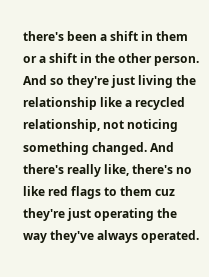there's been a shift in them or a shift in the other person. And so they're just living the relationship like a recycled relationship, not noticing something changed. And there's really like, there's no like red flags to them cuz they're just operating the way they've always operated.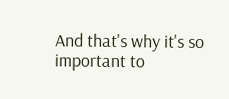And that's why it's so important to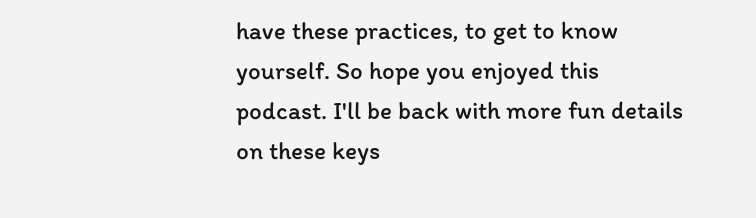have these practices, to get to know yourself. So hope you enjoyed this podcast. I'll be back with more fun details on these keys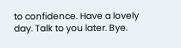to confidence. Have a lovely day. Talk to you later. Bye.